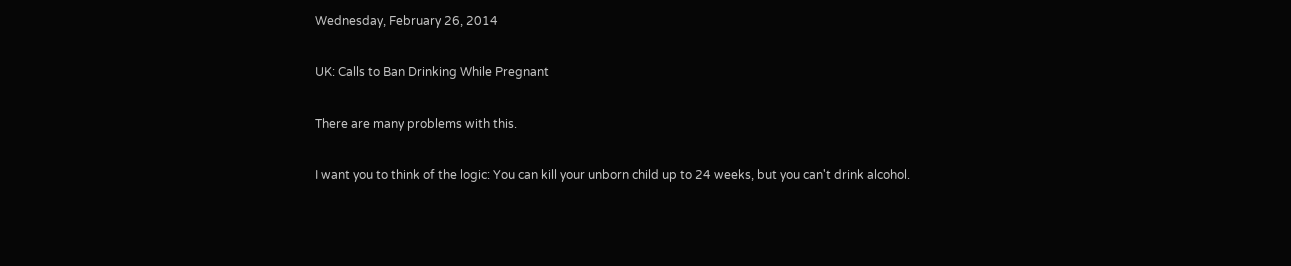Wednesday, February 26, 2014

UK: Calls to Ban Drinking While Pregnant

There are many problems with this.

I want you to think of the logic: You can kill your unborn child up to 24 weeks, but you can't drink alcohol.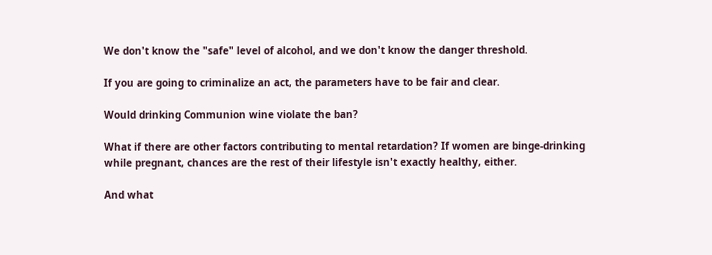We don't know the "safe" level of alcohol, and we don't know the danger threshold.

If you are going to criminalize an act, the parameters have to be fair and clear.

Would drinking Communion wine violate the ban?

What if there are other factors contributing to mental retardation? If women are binge-drinking while pregnant, chances are the rest of their lifestyle isn't exactly healthy, either.

And what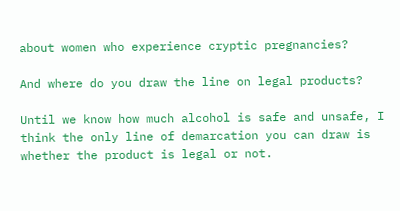about women who experience cryptic pregnancies?

And where do you draw the line on legal products?

Until we know how much alcohol is safe and unsafe, I think the only line of demarcation you can draw is whether the product is legal or not.